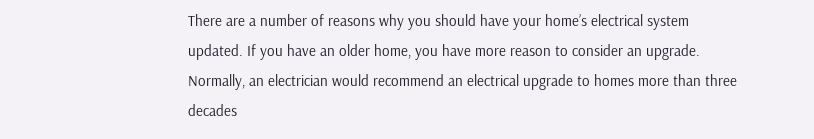There are a number of reasons why you should have your home’s electrical system updated. If you have an older home, you have more reason to consider an upgrade. Normally, an electrician would recommend an electrical upgrade to homes more than three decades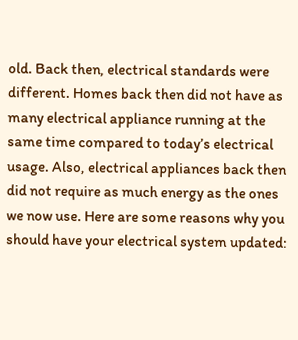old. Back then, electrical standards were different. Homes back then did not have as many electrical appliance running at the same time compared to today’s electrical usage. Also, electrical appliances back then did not require as much energy as the ones we now use. Here are some reasons why you should have your electrical system updated: